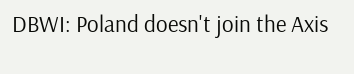DBWI: Poland doesn't join the Axis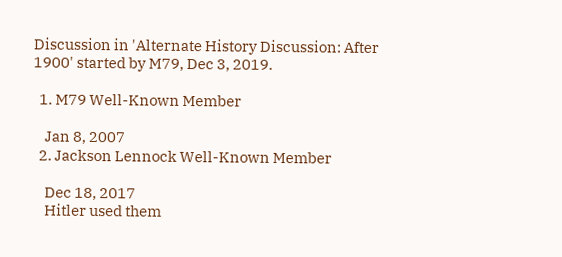Discussion in 'Alternate History Discussion: After 1900' started by M79, Dec 3, 2019.

  1. M79 Well-Known Member

    Jan 8, 2007
  2. Jackson Lennock Well-Known Member

    Dec 18, 2017
    Hitler used them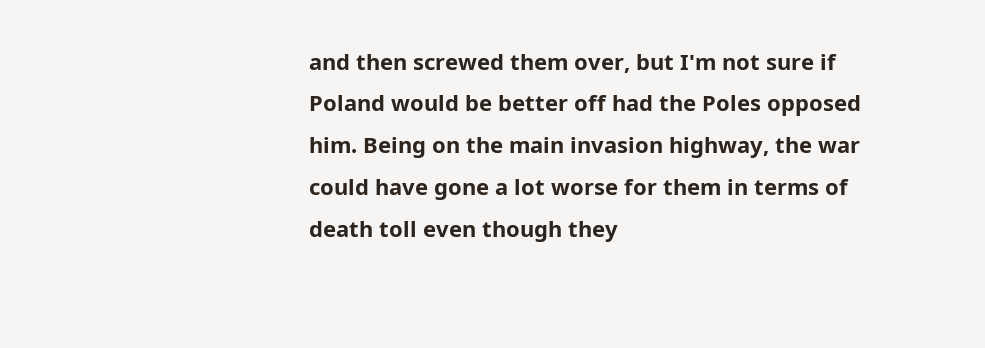and then screwed them over, but I'm not sure if Poland would be better off had the Poles opposed him. Being on the main invasion highway, the war could have gone a lot worse for them in terms of death toll even though they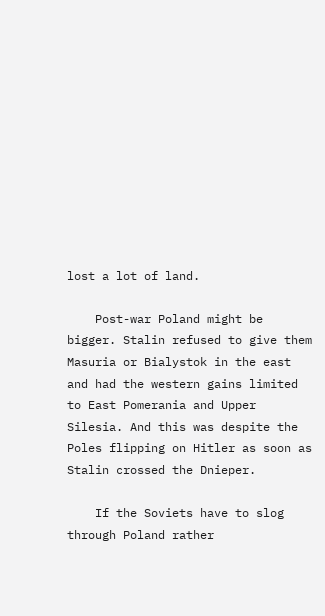lost a lot of land.

    Post-war Poland might be bigger. Stalin refused to give them Masuria or Bialystok in the east and had the western gains limited to East Pomerania and Upper Silesia. And this was despite the Poles flipping on Hitler as soon as Stalin crossed the Dnieper.

    If the Soviets have to slog through Poland rather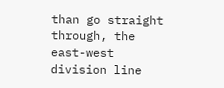than go straight through, the east-west division line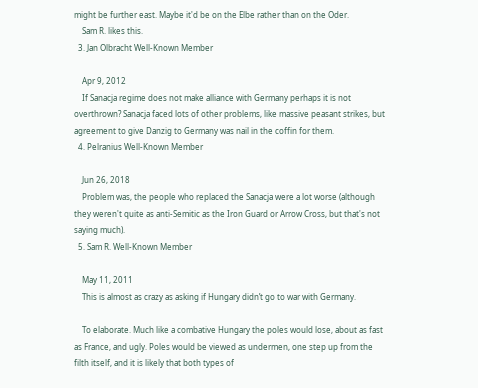might be further east. Maybe it'd be on the Elbe rather than on the Oder.
    Sam R. likes this.
  3. Jan Olbracht Well-Known Member

    Apr 9, 2012
    If Sanacja regime does not make alliance with Germany perhaps it is not overthrown? Sanacja faced lots of other problems, like massive peasant strikes, but agreement to give Danzig to Germany was nail in the coffin for them.
  4. Pelranius Well-Known Member

    Jun 26, 2018
    Problem was, the people who replaced the Sanacja were a lot worse (although they weren't quite as anti-Semitic as the Iron Guard or Arrow Cross, but that's not saying much).
  5. Sam R. Well-Known Member

    May 11, 2011
    This is almost as crazy as asking if Hungary didn’t go to war with Germany.

    To elaborate. Much like a combative Hungary the poles would lose, about as fast as France, and ugly. Poles would be viewed as undermen, one step up from the filth itself, and it is likely that both types of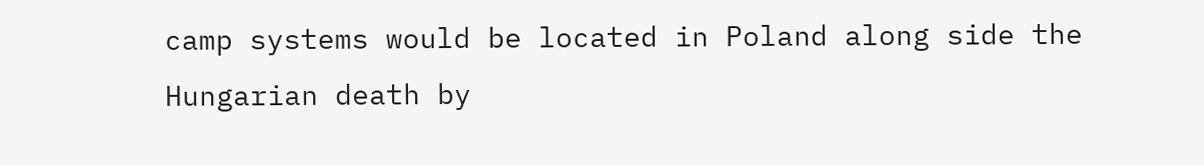camp systems would be located in Poland along side the Hungarian death by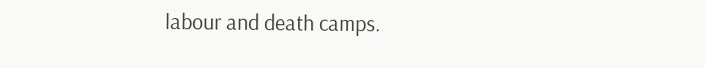labour and death camps.